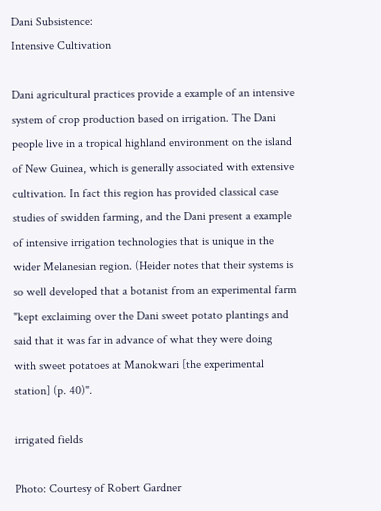Dani Subsistence:
Intensive Cultivation

Dani agricultural practices provide a example of an intensive system of crop production based on irrigation. The Dani people live in a tropical highland environment on the island of New Guinea, which is generally associated with extensive cultivation. In fact this region has provided classical case studies of swidden farming, and the Dani present a example of intensive irrigation technologies that is unique in the wider Melanesian region. (Heider notes that their systems is so well developed that a botanist from an experimental farm "kept exclaiming over the Dani sweet potato plantings and said that it was far in advance of what they were doing with sweet potatoes at Manokwari [the experimental station] (p. 40)".

irrigated fields

Photo: Courtesy of Robert Gardner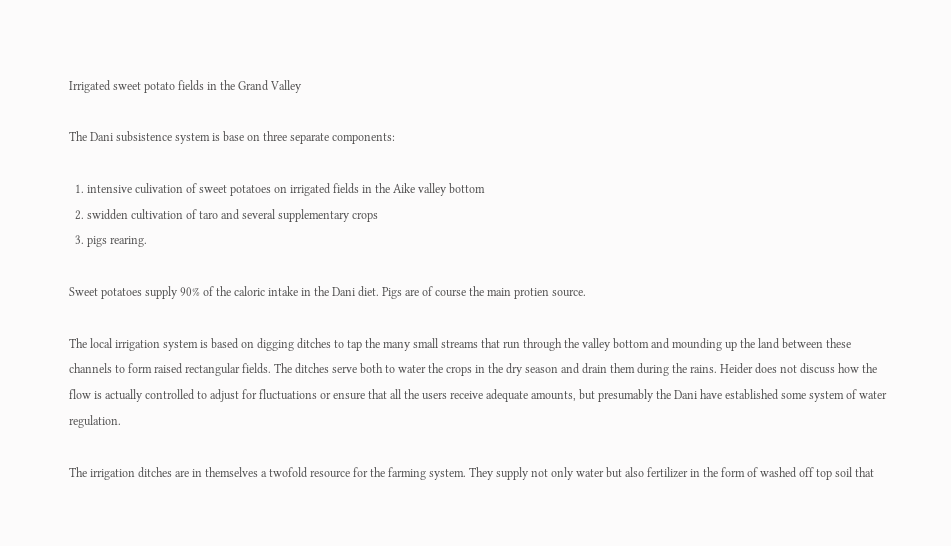Irrigated sweet potato fields in the Grand Valley

The Dani subsistence system is base on three separate components:

  1. intensive culivation of sweet potatoes on irrigated fields in the Aike valley bottom
  2. swidden cultivation of taro and several supplementary crops
  3. pigs rearing.

Sweet potatoes supply 90% of the caloric intake in the Dani diet. Pigs are of course the main protien source.

The local irrigation system is based on digging ditches to tap the many small streams that run through the valley bottom and mounding up the land between these channels to form raised rectangular fields. The ditches serve both to water the crops in the dry season and drain them during the rains. Heider does not discuss how the flow is actually controlled to adjust for fluctuations or ensure that all the users receive adequate amounts, but presumably the Dani have established some system of water regulation.

The irrigation ditches are in themselves a twofold resource for the farming system. They supply not only water but also fertilizer in the form of washed off top soil that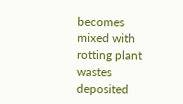becomes mixed with rotting plant wastes deposited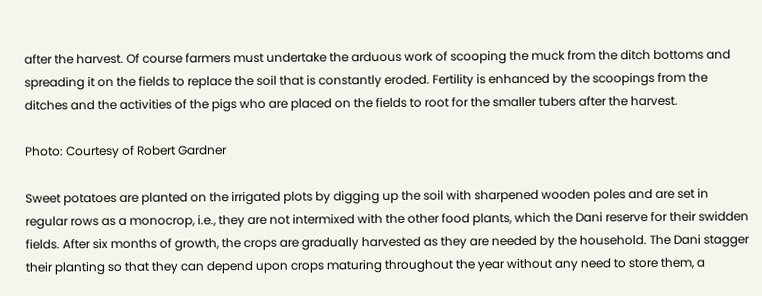after the harvest. Of course farmers must undertake the arduous work of scooping the muck from the ditch bottoms and spreading it on the fields to replace the soil that is constantly eroded. Fertility is enhanced by the scoopings from the ditches and the activities of the pigs who are placed on the fields to root for the smaller tubers after the harvest.

Photo: Courtesy of Robert Gardner

Sweet potatoes are planted on the irrigated plots by digging up the soil with sharpened wooden poles and are set in regular rows as a monocrop, i.e., they are not intermixed with the other food plants, which the Dani reserve for their swidden fields. After six months of growth, the crops are gradually harvested as they are needed by the household. The Dani stagger their planting so that they can depend upon crops maturing throughout the year without any need to store them, a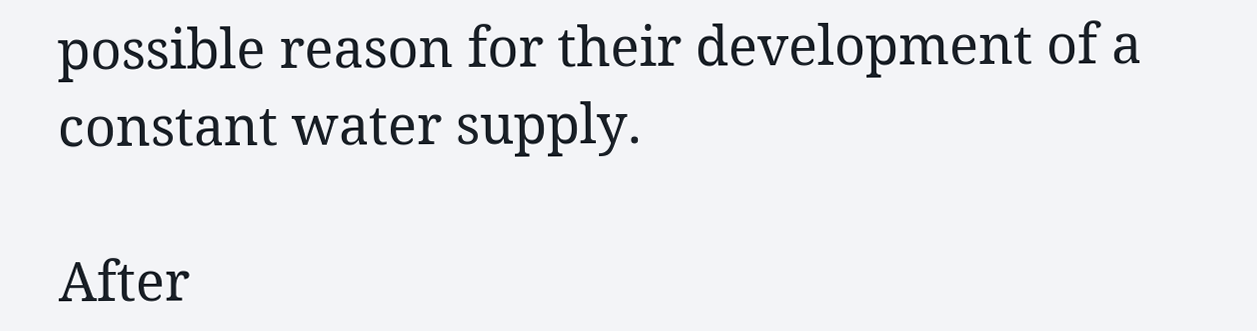possible reason for their development of a constant water supply.

After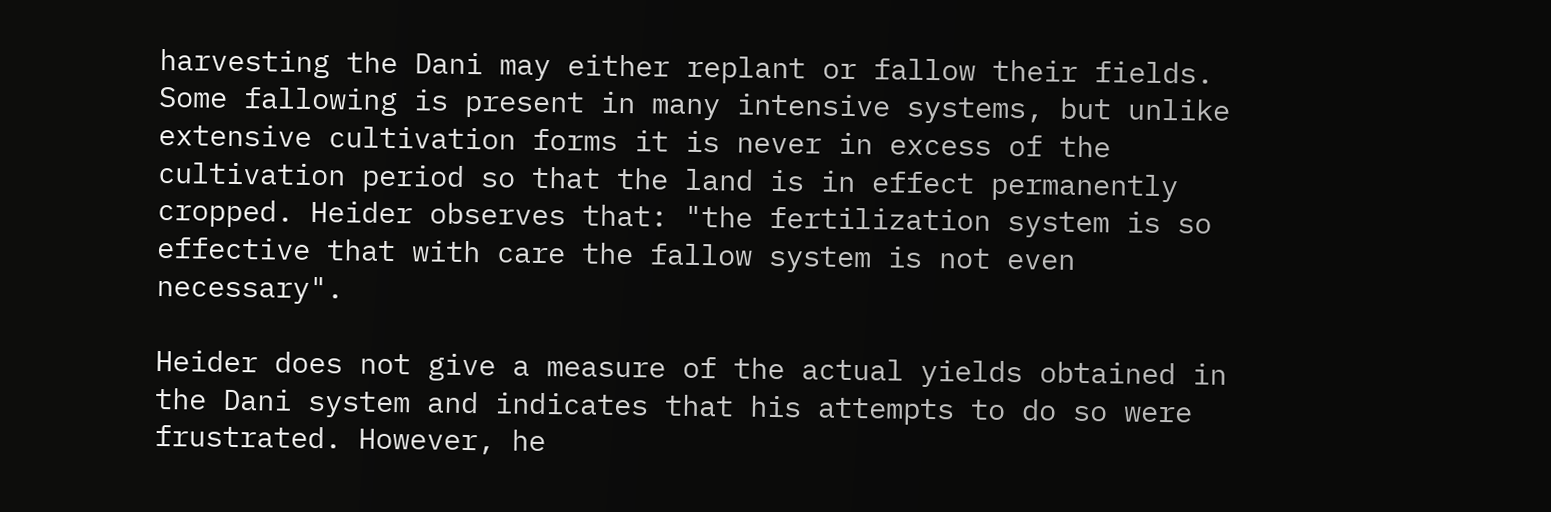harvesting the Dani may either replant or fallow their fields. Some fallowing is present in many intensive systems, but unlike extensive cultivation forms it is never in excess of the cultivation period so that the land is in effect permanently cropped. Heider observes that: "the fertilization system is so effective that with care the fallow system is not even necessary".

Heider does not give a measure of the actual yields obtained in the Dani system and indicates that his attempts to do so were frustrated. However, he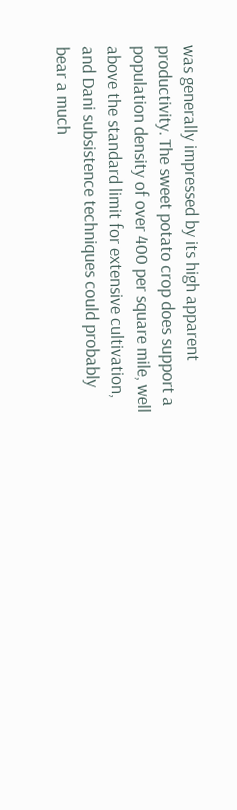was generally impressed by its high apparent productivity. The sweet potato crop does support a population density of over 400 per square mile, well above the standard limit for extensive cultivation, and Dani subsistence techniques could probably bear a much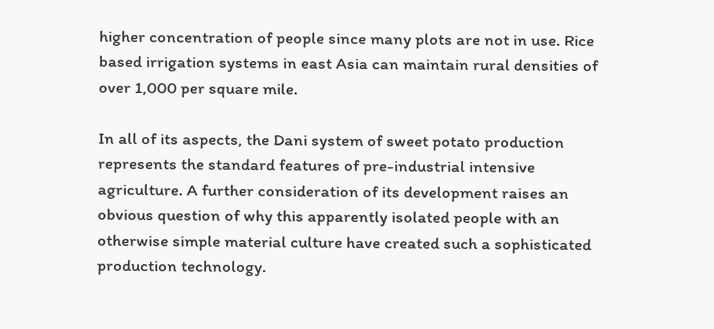higher concentration of people since many plots are not in use. Rice based irrigation systems in east Asia can maintain rural densities of over 1,000 per square mile.

In all of its aspects, the Dani system of sweet potato production represents the standard features of pre-industrial intensive agriculture. A further consideration of its development raises an obvious question of why this apparently isolated people with an otherwise simple material culture have created such a sophisticated production technology.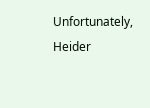Unfortunately, Heider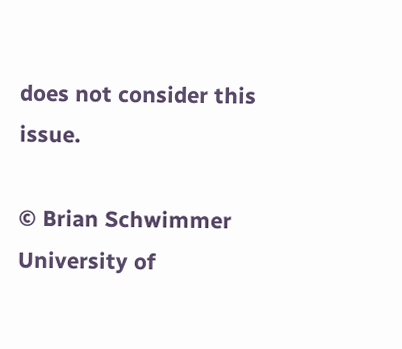does not consider this issue.

© Brian Schwimmer
University of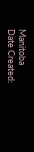Manitoba
Date Created: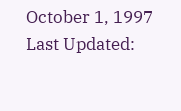October 1, 1997
Last Updated: